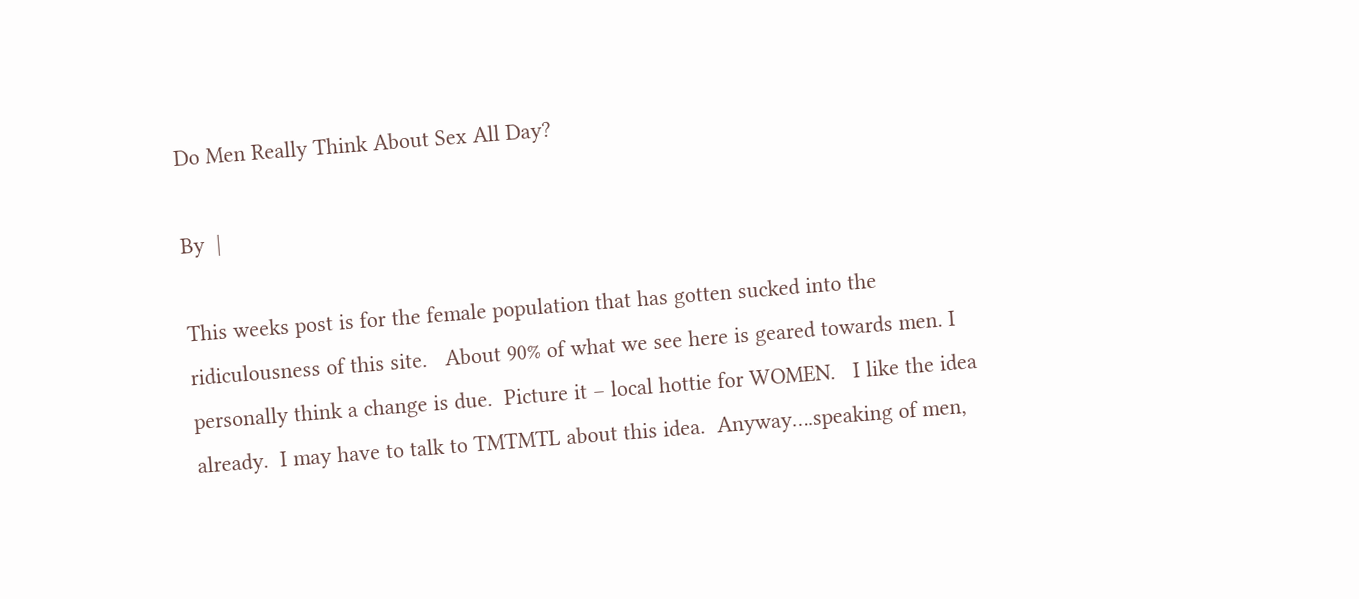Do Men Really Think About Sex All Day?

By  |

This weeks post is for the female population that has gotten sucked into the ridiculousness of this site.   About 90% of what we see here is geared towards men. I personally think a change is due.  Picture it – local hottie for WOMEN.   I like the idea already.  I may have to talk to TMTMTL about this idea.  Anyway….speaking of men,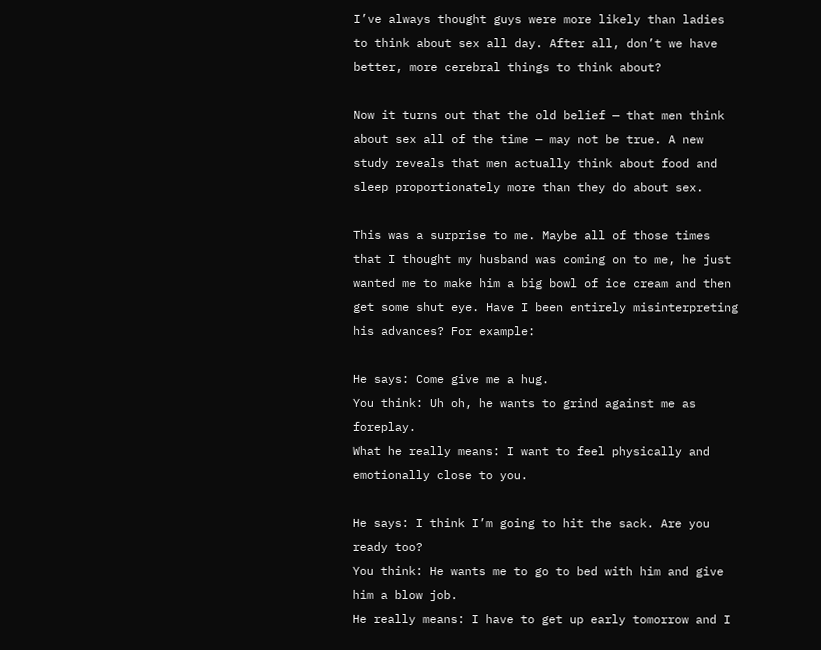I’ve always thought guys were more likely than ladies to think about sex all day. After all, don’t we have better, more cerebral things to think about?

Now it turns out that the old belief — that men think about sex all of the time — may not be true. A new study reveals that men actually think about food and sleep proportionately more than they do about sex.

This was a surprise to me. Maybe all of those times that I thought my husband was coming on to me, he just wanted me to make him a big bowl of ice cream and then get some shut eye. Have I been entirely misinterpreting his advances? For example:

He says: Come give me a hug.
You think: Uh oh, he wants to grind against me as foreplay.
What he really means: I want to feel physically and emotionally close to you.

He says: I think I’m going to hit the sack. Are you ready too?
You think: He wants me to go to bed with him and give him a blow job.
He really means: I have to get up early tomorrow and I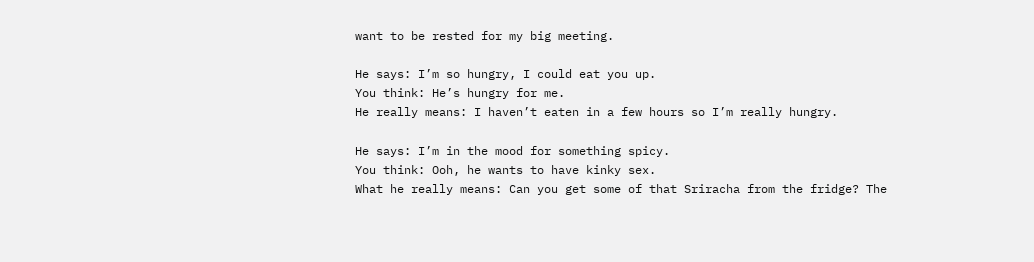want to be rested for my big meeting.

He says: I’m so hungry, I could eat you up.
You think: He’s hungry for me.
He really means: I haven’t eaten in a few hours so I’m really hungry.

He says: I’m in the mood for something spicy.
You think: Ooh, he wants to have kinky sex.
What he really means: Can you get some of that Sriracha from the fridge? The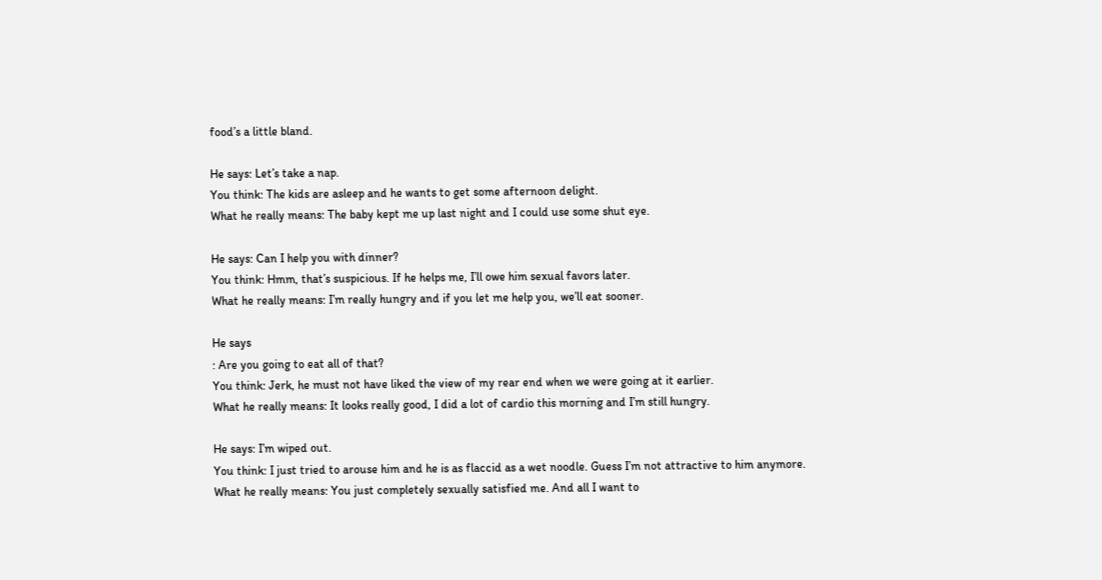food’s a little bland.

He says: Let’s take a nap.
You think: The kids are asleep and he wants to get some afternoon delight.
What he really means: The baby kept me up last night and I could use some shut eye.

He says: Can I help you with dinner?
You think: Hmm, that’s suspicious. If he helps me, I’ll owe him sexual favors later.
What he really means: I’m really hungry and if you let me help you, we’ll eat sooner.

He says
: Are you going to eat all of that?
You think: Jerk, he must not have liked the view of my rear end when we were going at it earlier.
What he really means: It looks really good, I did a lot of cardio this morning and I’m still hungry.

He says: I’m wiped out.
You think: I just tried to arouse him and he is as flaccid as a wet noodle. Guess I’m not attractive to him anymore.
What he really means: You just completely sexually satisfied me. And all I want to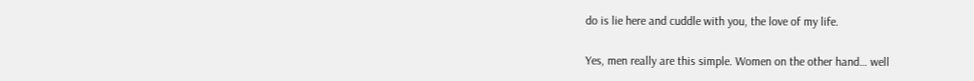do is lie here and cuddle with you, the love of my life.

Yes, men really are this simple. Women on the other hand… well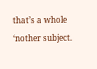that’s a whole ‘nother subject.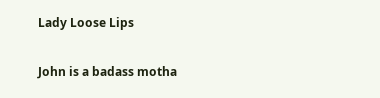Lady Loose Lips

John is a badass motha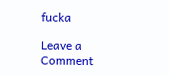fucka

Leave a Comment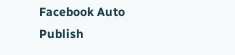Facebook Auto Publish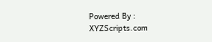Powered By : XYZScripts.com